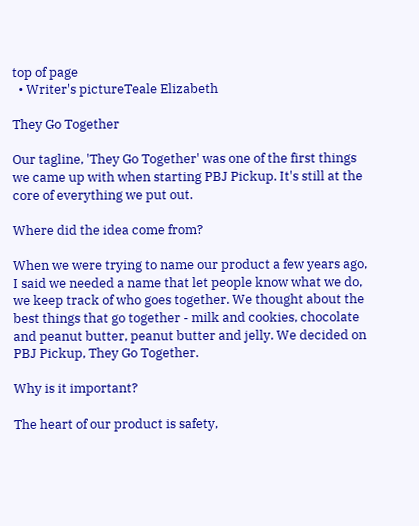top of page
  • Writer's pictureTeale Elizabeth

They Go Together

Our tagline, 'They Go Together' was one of the first things we came up with when starting PBJ Pickup. It's still at the core of everything we put out.

Where did the idea come from?

When we were trying to name our product a few years ago, I said we needed a name that let people know what we do, we keep track of who goes together. We thought about the best things that go together - milk and cookies, chocolate and peanut butter, peanut butter and jelly. We decided on PBJ Pickup, They Go Together.

Why is it important?

The heart of our product is safety,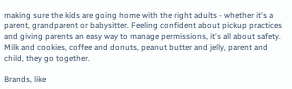making sure the kids are going home with the right adults - whether it's a parent, grandparent or babysitter. Feeling confident about pickup practices and giving parents an easy way to manage permissions, it's all about safety. Milk and cookies, coffee and donuts, peanut butter and jelly, parent and child, they go together.

Brands, like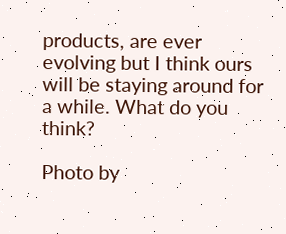products, are ever evolving but I think ours will be staying around for a while. What do you think?

Photo by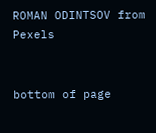ROMAN ODINTSOV from Pexels


bottom of page